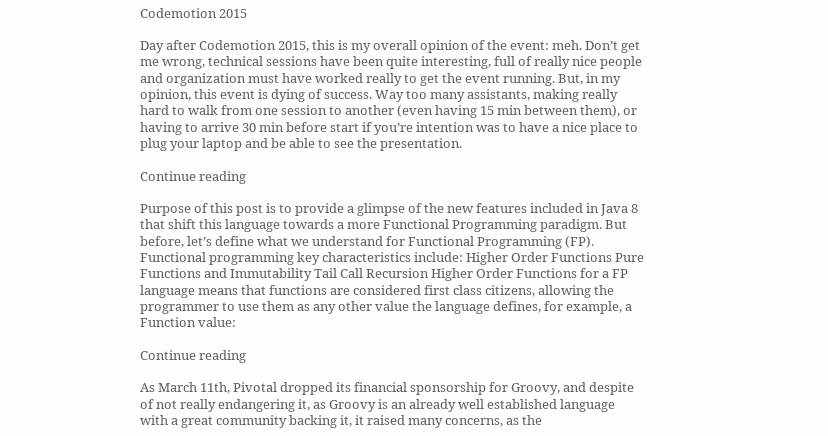Codemotion 2015

Day after Codemotion 2015, this is my overall opinion of the event: meh. Don’t get me wrong, technical sessions have been quite interesting, full of really nice people and organization must have worked really to get the event running. But, in my opinion, this event is dying of success. Way too many assistants, making really hard to walk from one session to another (even having 15 min between them), or having to arrive 30 min before start if you’re intention was to have a nice place to plug your laptop and be able to see the presentation.

Continue reading

Purpose of this post is to provide a glimpse of the new features included in Java 8 that shift this language towards a more Functional Programming paradigm. But before, let’s define what we understand for Functional Programming (FP). Functional programming key characteristics include: Higher Order Functions Pure Functions and Immutability Tail Call Recursion Higher Order Functions for a FP language means that functions are considered first class citizens, allowing the programmer to use them as any other value the language defines, for example, a Function value:

Continue reading

As March 11th, Pivotal dropped its financial sponsorship for Groovy, and despite of not really endangering it, as Groovy is an already well established language with a great community backing it, it raised many concerns, as the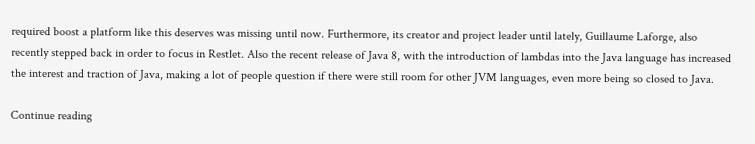required boost a platform like this deserves was missing until now. Furthermore, its creator and project leader until lately, Guillaume Laforge, also recently stepped back in order to focus in Restlet. Also the recent release of Java 8, with the introduction of lambdas into the Java language has increased the interest and traction of Java, making a lot of people question if there were still room for other JVM languages, even more being so closed to Java.

Continue reading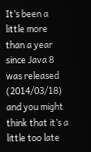It’s been a little more than a year since Java 8 was released (2014/03/18) and you might think that it’s a little too late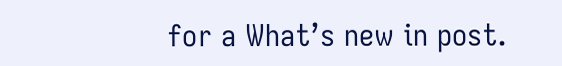for a What’s new in post.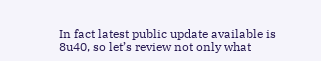In fact latest public update available is 8u40, so let’s review not only what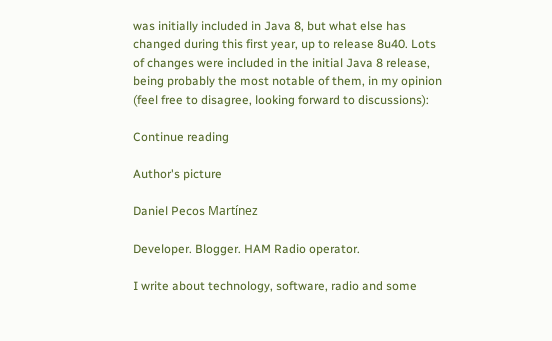was initially included in Java 8, but what else has changed during this first year, up to release 8u40. Lots of changes were included in the initial Java 8 release, being probably the most notable of them, in my opinion (feel free to disagree, looking forward to discussions):

Continue reading

Author's picture

Daniel Pecos Martínez

Developer. Blogger. HAM Radio operator.

I write about technology, software, radio and some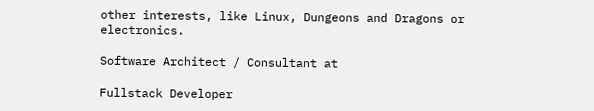other interests, like Linux, Dungeons and Dragons or electronics.

Software Architect / Consultant at

Fullstack Developer